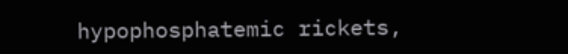hypophosphatemic rickets,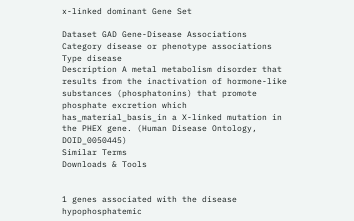x-linked dominant Gene Set

Dataset GAD Gene-Disease Associations
Category disease or phenotype associations
Type disease
Description A metal metabolism disorder that results from the inactivation of hormone-like substances (phosphatonins) that promote phosphate excretion which has_material_basis_in a X-linked mutation in the PHEX gene. (Human Disease Ontology, DOID_0050445)
Similar Terms
Downloads & Tools


1 genes associated with the disease hypophosphatemic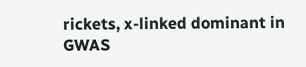rickets, x-linked dominant in GWAS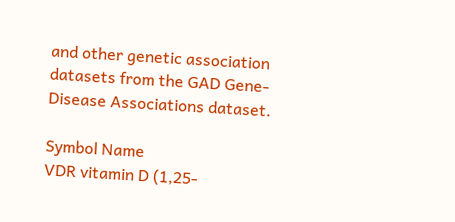and other genetic association datasets from the GAD Gene-Disease Associations dataset.

Symbol Name
VDR vitamin D (1,25-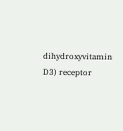dihydroxyvitamin D3) receptor